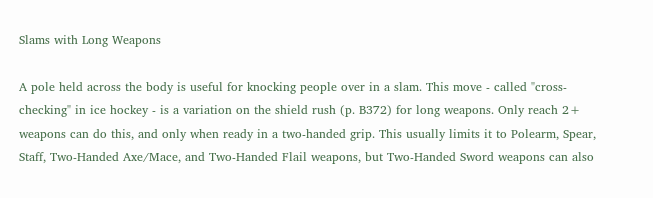Slams with Long Weapons

A pole held across the body is useful for knocking people over in a slam. This move - called "cross-checking" in ice hockey - is a variation on the shield rush (p. B372) for long weapons. Only reach 2+ weapons can do this, and only when ready in a two-handed grip. This usually limits it to Polearm, Spear, Staff, Two-Handed Axe/Mace, and Two-Handed Flail weapons, but Two-Handed Sword weapons can also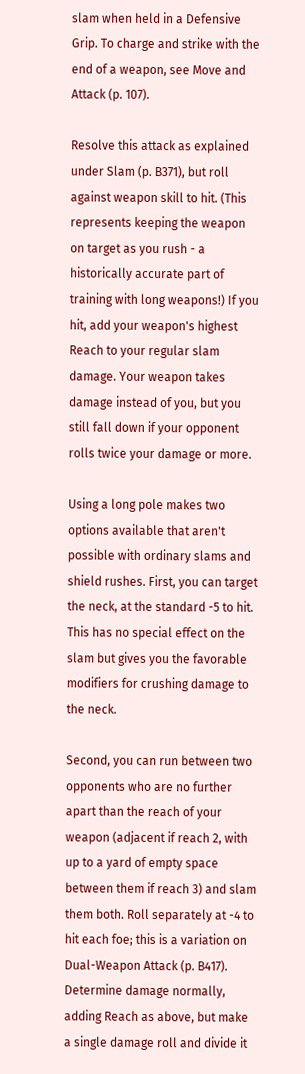slam when held in a Defensive Grip. To charge and strike with the end of a weapon, see Move and Attack (p. 107).

Resolve this attack as explained under Slam (p. B371), but roll against weapon skill to hit. (This represents keeping the weapon on target as you rush - a historically accurate part of training with long weapons!) If you hit, add your weapon's highest Reach to your regular slam damage. Your weapon takes damage instead of you, but you still fall down if your opponent rolls twice your damage or more.

Using a long pole makes two options available that aren't possible with ordinary slams and shield rushes. First, you can target the neck, at the standard -5 to hit. This has no special effect on the slam but gives you the favorable modifiers for crushing damage to the neck.

Second, you can run between two opponents who are no further apart than the reach of your weapon (adjacent if reach 2, with up to a yard of empty space between them if reach 3) and slam them both. Roll separately at -4 to hit each foe; this is a variation on Dual-Weapon Attack (p. B417). Determine damage normally, adding Reach as above, but make a single damage roll and divide it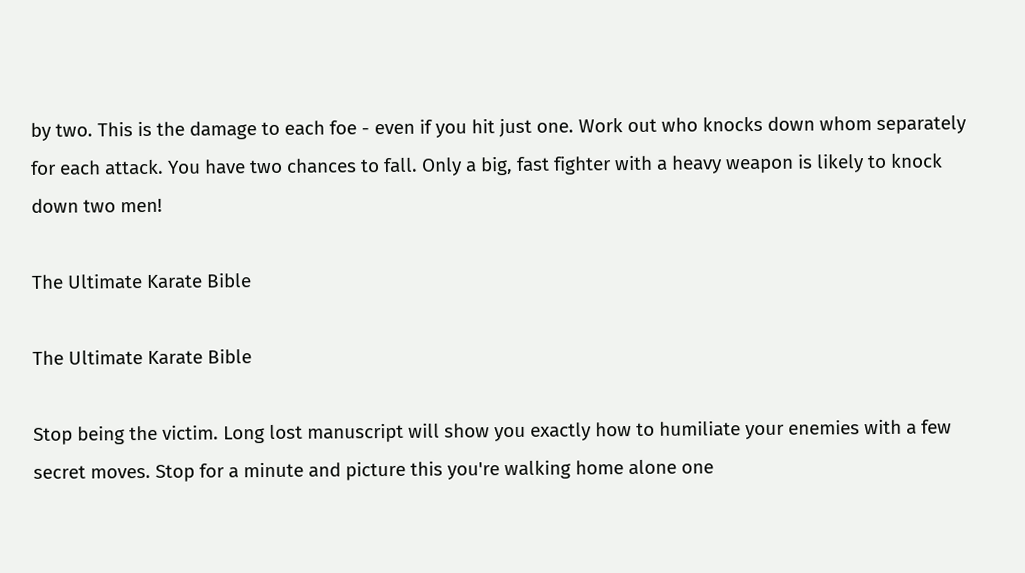by two. This is the damage to each foe - even if you hit just one. Work out who knocks down whom separately for each attack. You have two chances to fall. Only a big, fast fighter with a heavy weapon is likely to knock down two men!

The Ultimate Karate Bible

The Ultimate Karate Bible

Stop being the victim. Long lost manuscript will show you exactly how to humiliate your enemies with a few secret moves. Stop for a minute and picture this you're walking home alone one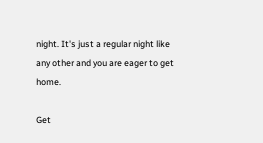night. It's just a regular night like any other and you are eager to get home.

Get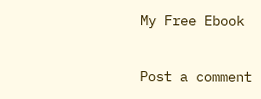My Free Ebook

Post a comment